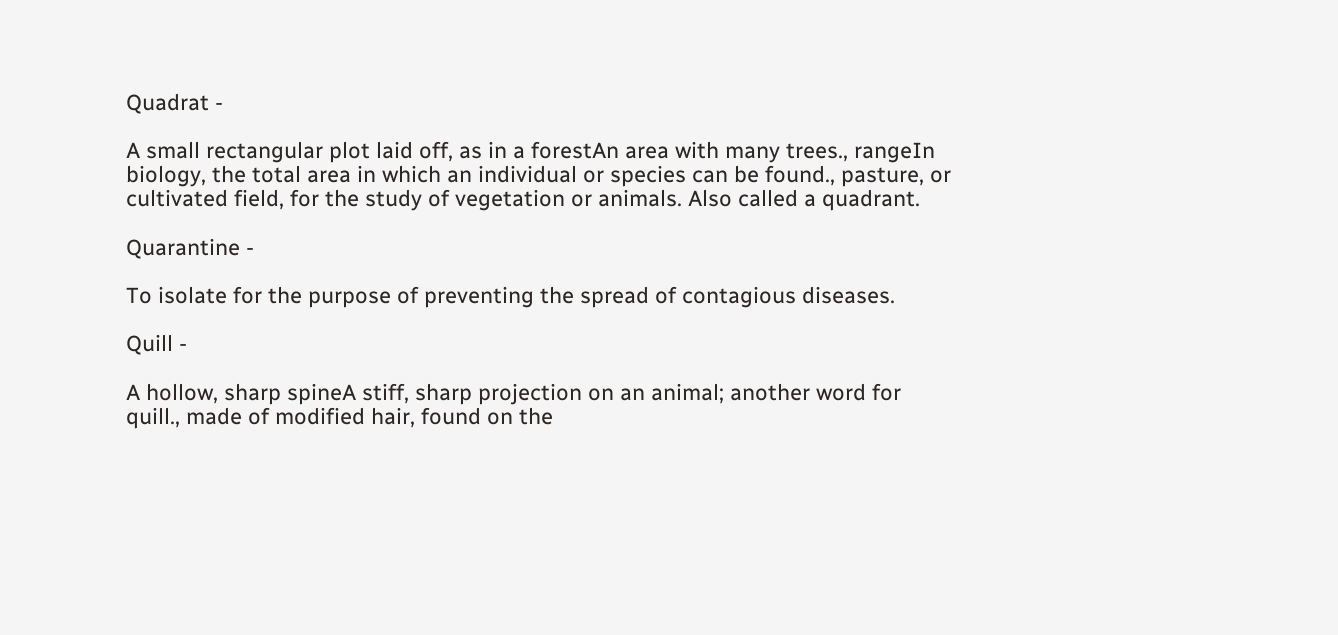Quadrat -

A small rectangular plot laid off, as in a forestAn area with many trees., rangeIn biology, the total area in which an individual or species can be found., pasture, or cultivated field, for the study of vegetation or animals. Also called a quadrant.

Quarantine -

To isolate for the purpose of preventing the spread of contagious diseases.

Quill -

A hollow, sharp spineA stiff, sharp projection on an animal; another word for quill., made of modified hair, found on the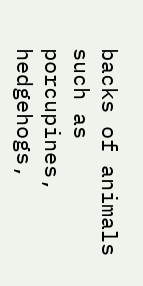backs of animals such as porcupines, hedgehogs,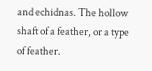and echidnas. The hollow shaft of a feather, or a type of feather.